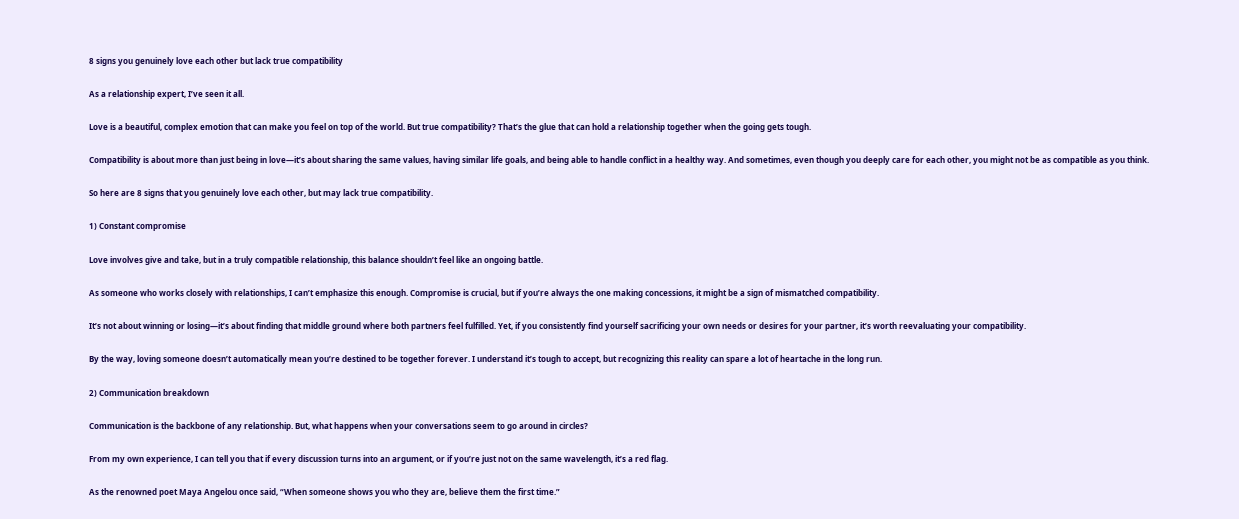8 signs you genuinely love each other but lack true compatibility

As a relationship expert, I’ve seen it all.

Love is a beautiful, complex emotion that can make you feel on top of the world. But true compatibility? That’s the glue that can hold a relationship together when the going gets tough.

Compatibility is about more than just being in love—it’s about sharing the same values, having similar life goals, and being able to handle conflict in a healthy way. And sometimes, even though you deeply care for each other, you might not be as compatible as you think.

So here are 8 signs that you genuinely love each other, but may lack true compatibility.

1) Constant compromise

Love involves give and take, but in a truly compatible relationship, this balance shouldn’t feel like an ongoing battle.

As someone who works closely with relationships, I can’t emphasize this enough. Compromise is crucial, but if you’re always the one making concessions, it might be a sign of mismatched compatibility.

It’s not about winning or losing—it’s about finding that middle ground where both partners feel fulfilled. Yet, if you consistently find yourself sacrificing your own needs or desires for your partner, it’s worth reevaluating your compatibility.

By the way, loving someone doesn’t automatically mean you’re destined to be together forever. I understand it’s tough to accept, but recognizing this reality can spare a lot of heartache in the long run.

2) Communication breakdown

Communication is the backbone of any relationship. But, what happens when your conversations seem to go around in circles?

From my own experience, I can tell you that if every discussion turns into an argument, or if you’re just not on the same wavelength, it’s a red flag.

As the renowned poet Maya Angelou once said, “When someone shows you who they are, believe them the first time.”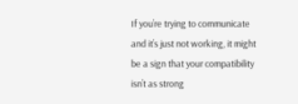If you’re trying to communicate and it’s just not working, it might be a sign that your compatibility isn’t as strong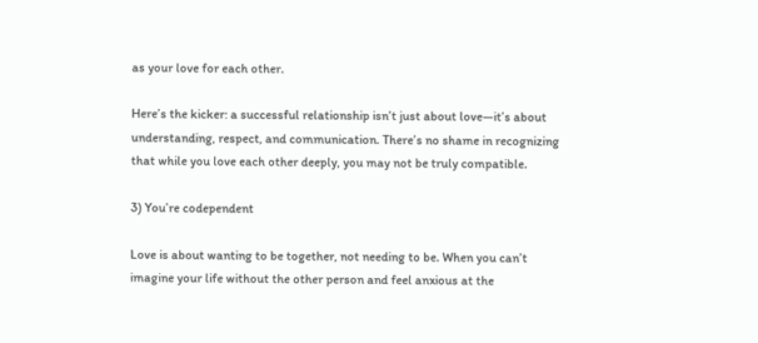as your love for each other.

Here’s the kicker: a successful relationship isn’t just about love—it’s about understanding, respect, and communication. There’s no shame in recognizing that while you love each other deeply, you may not be truly compatible.

3) You’re codependent

Love is about wanting to be together, not needing to be. When you can’t imagine your life without the other person and feel anxious at the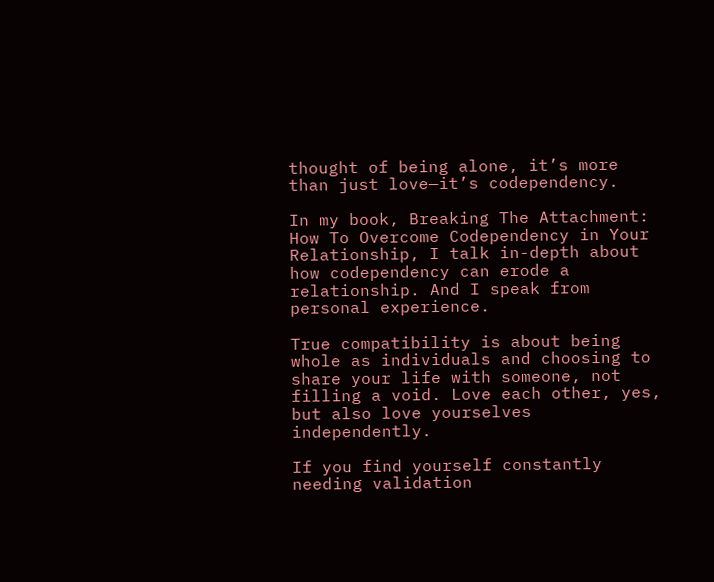thought of being alone, it’s more than just love—it’s codependency.

In my book, Breaking The Attachment: How To Overcome Codependency in Your Relationship, I talk in-depth about how codependency can erode a relationship. And I speak from personal experience.

True compatibility is about being whole as individuals and choosing to share your life with someone, not filling a void. Love each other, yes, but also love yourselves independently.

If you find yourself constantly needing validation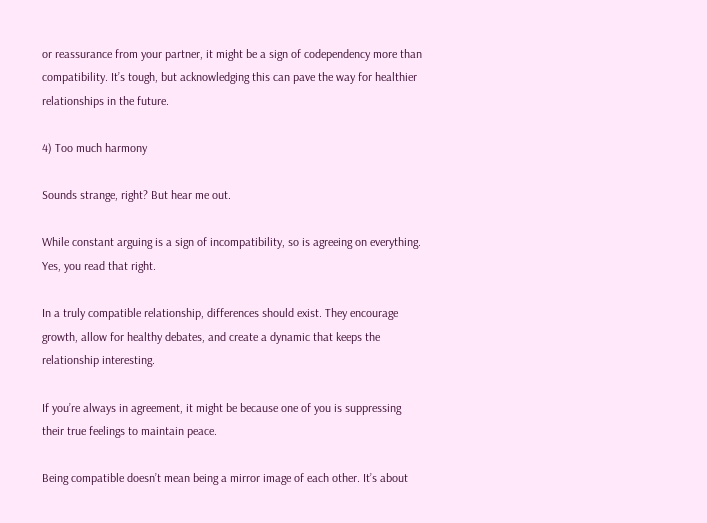or reassurance from your partner, it might be a sign of codependency more than compatibility. It’s tough, but acknowledging this can pave the way for healthier relationships in the future.

4) Too much harmony

Sounds strange, right? But hear me out.

While constant arguing is a sign of incompatibility, so is agreeing on everything. Yes, you read that right.

In a truly compatible relationship, differences should exist. They encourage growth, allow for healthy debates, and create a dynamic that keeps the relationship interesting.

If you’re always in agreement, it might be because one of you is suppressing their true feelings to maintain peace.

Being compatible doesn’t mean being a mirror image of each other. It’s about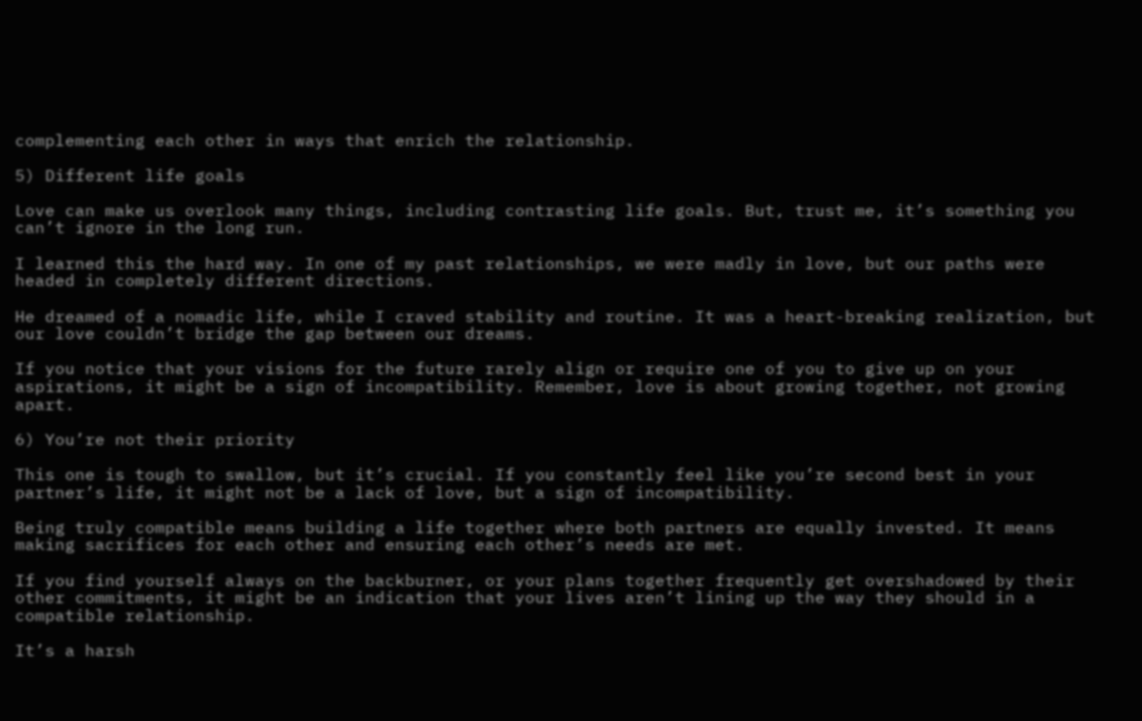complementing each other in ways that enrich the relationship.

5) Different life goals

Love can make us overlook many things, including contrasting life goals. But, trust me, it’s something you can’t ignore in the long run.

I learned this the hard way. In one of my past relationships, we were madly in love, but our paths were headed in completely different directions.

He dreamed of a nomadic life, while I craved stability and routine. It was a heart-breaking realization, but our love couldn’t bridge the gap between our dreams.

If you notice that your visions for the future rarely align or require one of you to give up on your aspirations, it might be a sign of incompatibility. Remember, love is about growing together, not growing apart.

6) You’re not their priority

This one is tough to swallow, but it’s crucial. If you constantly feel like you’re second best in your partner’s life, it might not be a lack of love, but a sign of incompatibility.

Being truly compatible means building a life together where both partners are equally invested. It means making sacrifices for each other and ensuring each other’s needs are met.

If you find yourself always on the backburner, or your plans together frequently get overshadowed by their other commitments, it might be an indication that your lives aren’t lining up the way they should in a compatible relationship.

It’s a harsh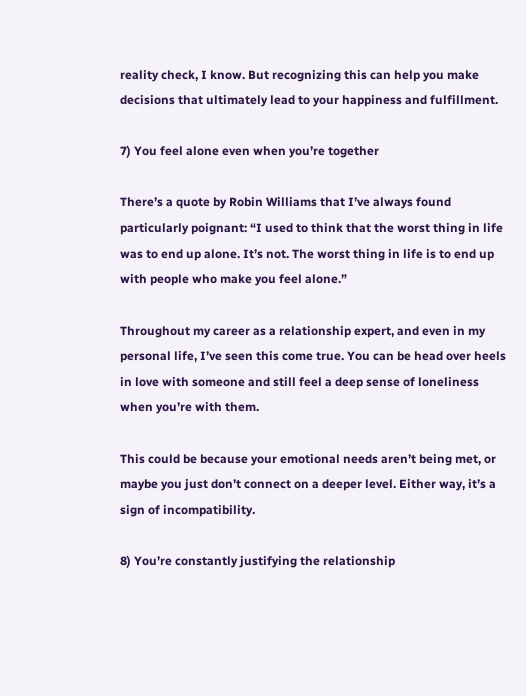reality check, I know. But recognizing this can help you make decisions that ultimately lead to your happiness and fulfillment.

7) You feel alone even when you’re together

There’s a quote by Robin Williams that I’ve always found particularly poignant: “I used to think that the worst thing in life was to end up alone. It’s not. The worst thing in life is to end up with people who make you feel alone.”

Throughout my career as a relationship expert, and even in my personal life, I’ve seen this come true. You can be head over heels in love with someone and still feel a deep sense of loneliness when you’re with them.

This could be because your emotional needs aren’t being met, or maybe you just don’t connect on a deeper level. Either way, it’s a sign of incompatibility.

8) You’re constantly justifying the relationship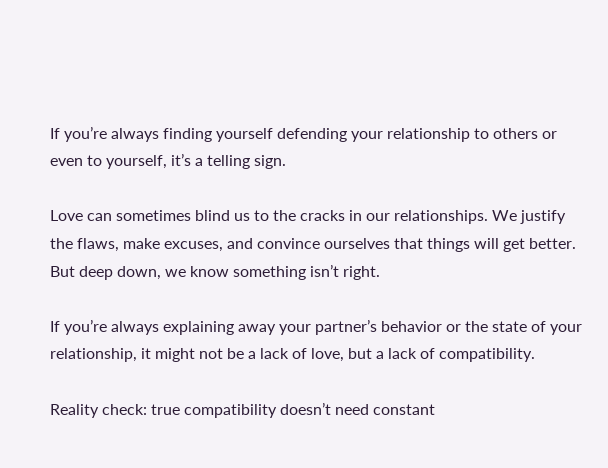If you’re always finding yourself defending your relationship to others or even to yourself, it’s a telling sign.

Love can sometimes blind us to the cracks in our relationships. We justify the flaws, make excuses, and convince ourselves that things will get better. But deep down, we know something isn’t right.

If you’re always explaining away your partner’s behavior or the state of your relationship, it might not be a lack of love, but a lack of compatibility.

Reality check: true compatibility doesn’t need constant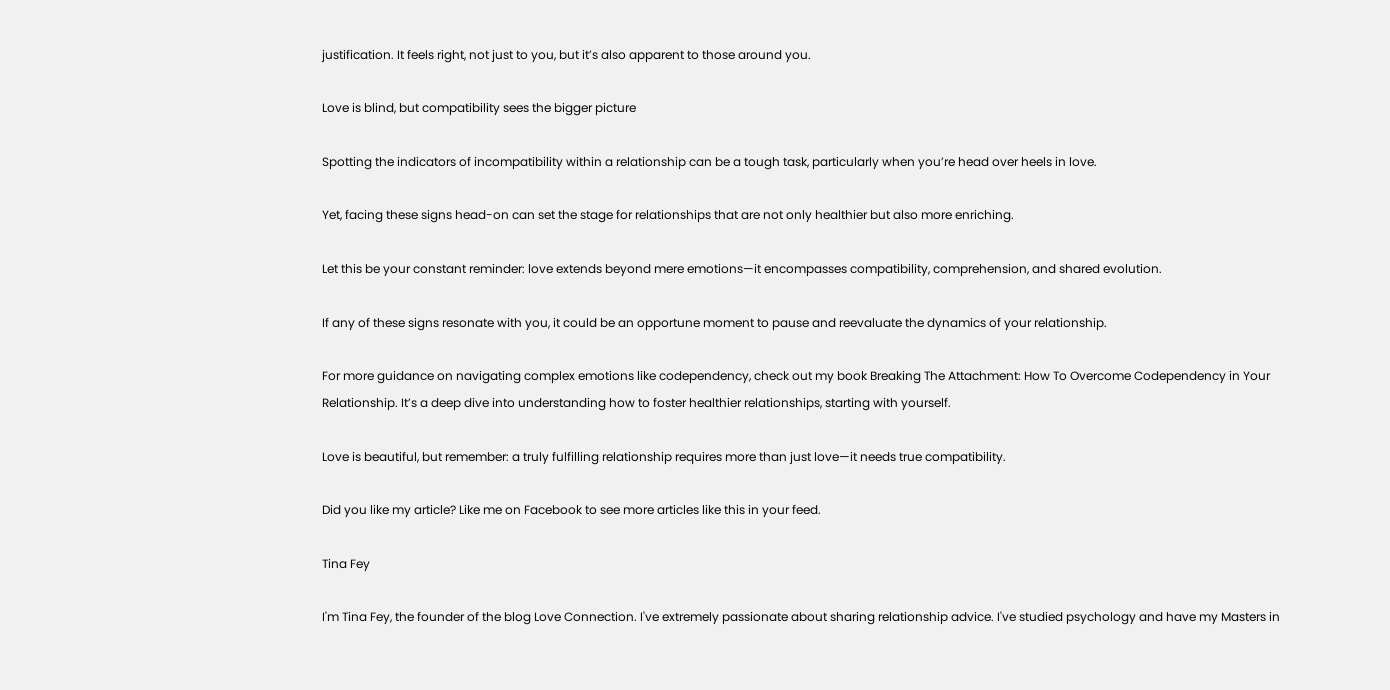justification. It feels right, not just to you, but it’s also apparent to those around you.

Love is blind, but compatibility sees the bigger picture

Spotting the indicators of incompatibility within a relationship can be a tough task, particularly when you’re head over heels in love.

Yet, facing these signs head-on can set the stage for relationships that are not only healthier but also more enriching.

Let this be your constant reminder: love extends beyond mere emotions—it encompasses compatibility, comprehension, and shared evolution.

If any of these signs resonate with you, it could be an opportune moment to pause and reevaluate the dynamics of your relationship.

For more guidance on navigating complex emotions like codependency, check out my book Breaking The Attachment: How To Overcome Codependency in Your Relationship. It’s a deep dive into understanding how to foster healthier relationships, starting with yourself.

Love is beautiful, but remember: a truly fulfilling relationship requires more than just love—it needs true compatibility.

Did you like my article? Like me on Facebook to see more articles like this in your feed.

Tina Fey

I'm Tina Fey, the founder of the blog Love Connection. I've extremely passionate about sharing relationship advice. I've studied psychology and have my Masters in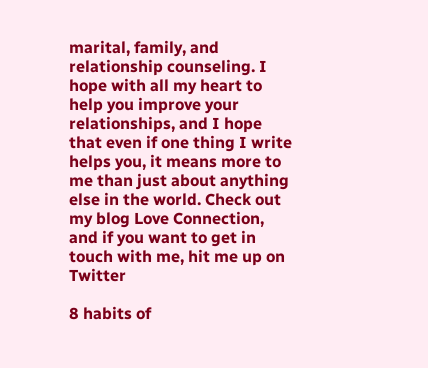marital, family, and relationship counseling. I hope with all my heart to help you improve your relationships, and I hope that even if one thing I write helps you, it means more to me than just about anything else in the world. Check out my blog Love Connection, and if you want to get in touch with me, hit me up on Twitter

8 habits of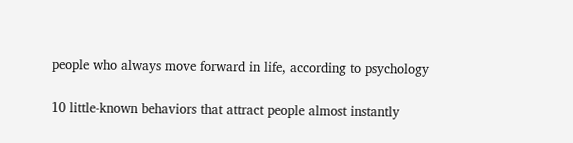people who always move forward in life, according to psychology

10 little-known behaviors that attract people almost instantly